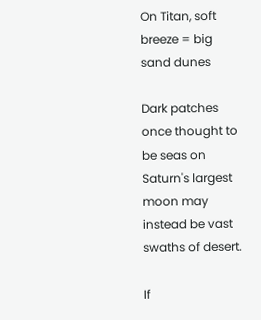On Titan, soft breeze = big sand dunes

Dark patches once thought to be seas on Saturn's largest moon may instead be vast swaths of desert.

If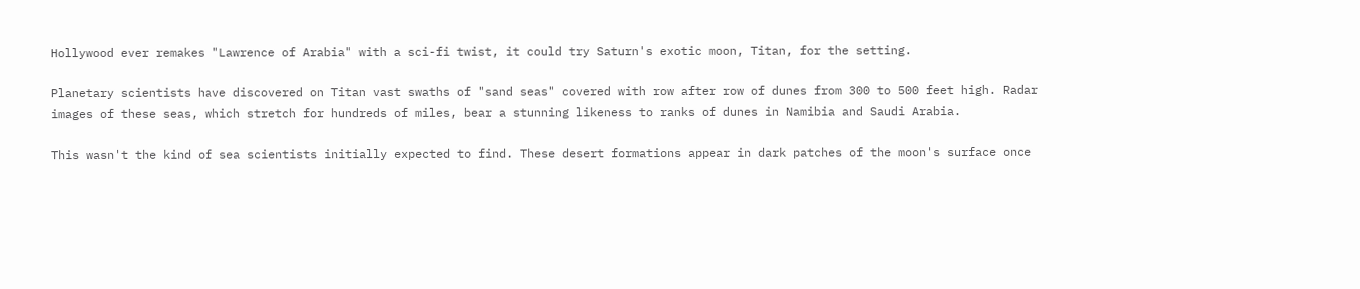Hollywood ever remakes "Lawrence of Arabia" with a sci-fi twist, it could try Saturn's exotic moon, Titan, for the setting.

Planetary scientists have discovered on Titan vast swaths of "sand seas" covered with row after row of dunes from 300 to 500 feet high. Radar images of these seas, which stretch for hundreds of miles, bear a stunning likeness to ranks of dunes in Namibia and Saudi Arabia.

This wasn't the kind of sea scientists initially expected to find. These desert formations appear in dark patches of the moon's surface once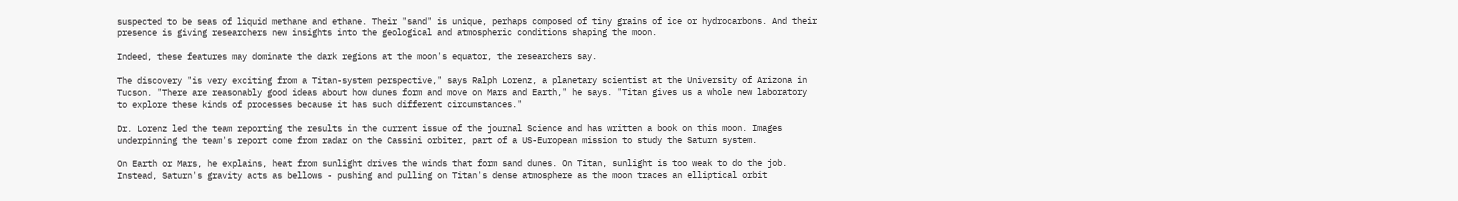suspected to be seas of liquid methane and ethane. Their "sand" is unique, perhaps composed of tiny grains of ice or hydrocarbons. And their presence is giving researchers new insights into the geological and atmospheric conditions shaping the moon.

Indeed, these features may dominate the dark regions at the moon's equator, the researchers say.

The discovery "is very exciting from a Titan-system perspective," says Ralph Lorenz, a planetary scientist at the University of Arizona in Tucson. "There are reasonably good ideas about how dunes form and move on Mars and Earth," he says. "Titan gives us a whole new laboratory to explore these kinds of processes because it has such different circumstances."

Dr. Lorenz led the team reporting the results in the current issue of the journal Science and has written a book on this moon. Images underpinning the team's report come from radar on the Cassini orbiter, part of a US-European mission to study the Saturn system.

On Earth or Mars, he explains, heat from sunlight drives the winds that form sand dunes. On Titan, sunlight is too weak to do the job. Instead, Saturn's gravity acts as bellows - pushing and pulling on Titan's dense atmosphere as the moon traces an elliptical orbit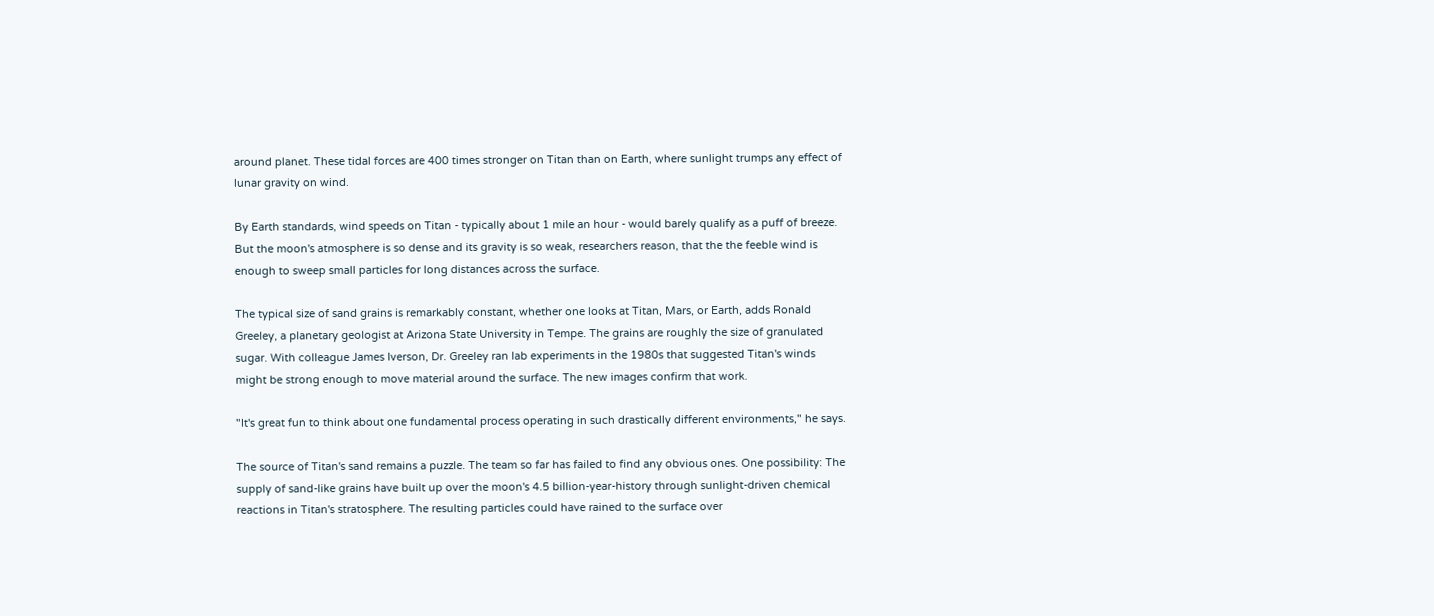around planet. These tidal forces are 400 times stronger on Titan than on Earth, where sunlight trumps any effect of lunar gravity on wind.

By Earth standards, wind speeds on Titan - typically about 1 mile an hour - would barely qualify as a puff of breeze. But the moon's atmosphere is so dense and its gravity is so weak, researchers reason, that the the feeble wind is enough to sweep small particles for long distances across the surface.

The typical size of sand grains is remarkably constant, whether one looks at Titan, Mars, or Earth, adds Ronald Greeley, a planetary geologist at Arizona State University in Tempe. The grains are roughly the size of granulated sugar. With colleague James Iverson, Dr. Greeley ran lab experiments in the 1980s that suggested Titan's winds might be strong enough to move material around the surface. The new images confirm that work.

"It's great fun to think about one fundamental process operating in such drastically different environments," he says.

The source of Titan's sand remains a puzzle. The team so far has failed to find any obvious ones. One possibility: The supply of sand-like grains have built up over the moon's 4.5 billion-year-history through sunlight-driven chemical reactions in Titan's stratosphere. The resulting particles could have rained to the surface over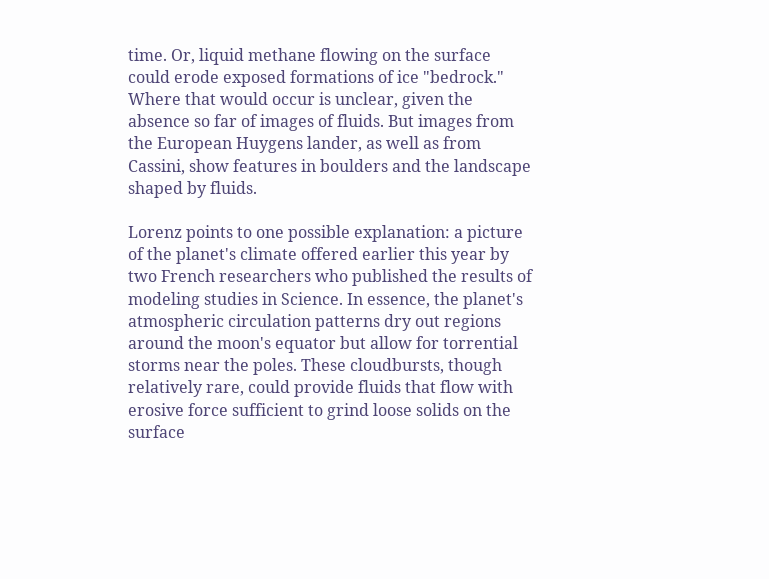time. Or, liquid methane flowing on the surface could erode exposed formations of ice "bedrock." Where that would occur is unclear, given the absence so far of images of fluids. But images from the European Huygens lander, as well as from Cassini, show features in boulders and the landscape shaped by fluids.

Lorenz points to one possible explanation: a picture of the planet's climate offered earlier this year by two French researchers who published the results of modeling studies in Science. In essence, the planet's atmospheric circulation patterns dry out regions around the moon's equator but allow for torrential storms near the poles. These cloudbursts, though relatively rare, could provide fluids that flow with erosive force sufficient to grind loose solids on the surface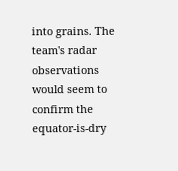into grains. The team's radar observations would seem to confirm the equator-is-dry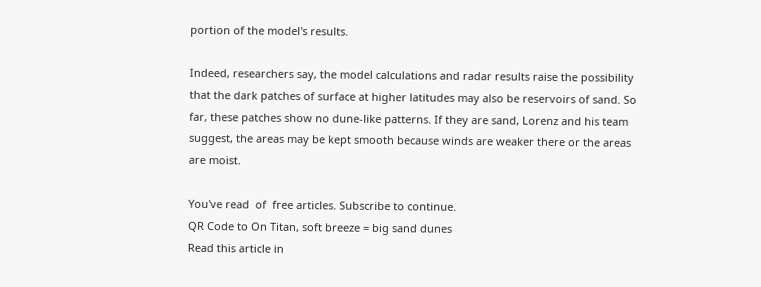portion of the model's results.

Indeed, researchers say, the model calculations and radar results raise the possibility that the dark patches of surface at higher latitudes may also be reservoirs of sand. So far, these patches show no dune-like patterns. If they are sand, Lorenz and his team suggest, the areas may be kept smooth because winds are weaker there or the areas are moist.

You've read  of  free articles. Subscribe to continue.
QR Code to On Titan, soft breeze = big sand dunes
Read this article in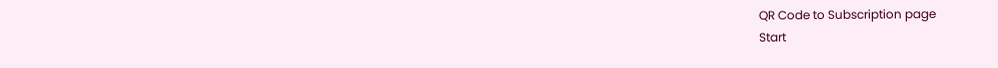QR Code to Subscription page
Start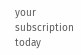your subscription today